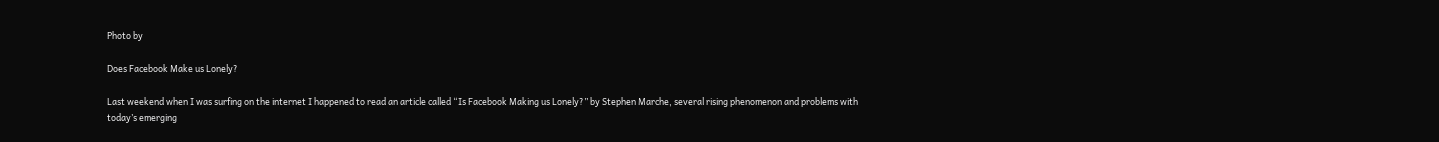Photo by

Does Facebook Make us Lonely?

Last weekend when I was surfing on the internet I happened to read an article called “Is Facebook Making us Lonely?” by Stephen Marche, several rising phenomenon and problems with today’s emerging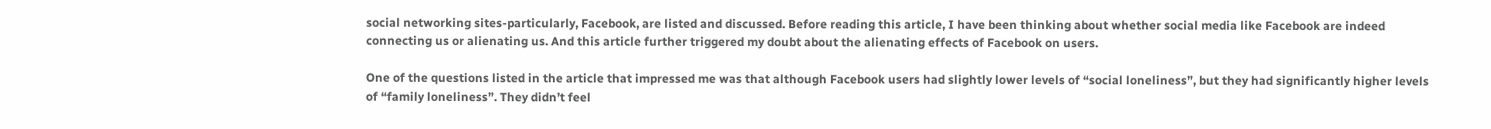social networking sites-particularly, Facebook, are listed and discussed. Before reading this article, I have been thinking about whether social media like Facebook are indeed connecting us or alienating us. And this article further triggered my doubt about the alienating effects of Facebook on users.

One of the questions listed in the article that impressed me was that although Facebook users had slightly lower levels of “social loneliness”, but they had significantly higher levels of “family loneliness”. They didn’t feel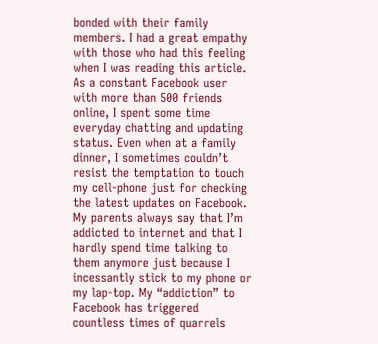bonded with their family members. I had a great empathy with those who had this feeling when I was reading this article. As a constant Facebook user with more than 500 friends online, I spent some time everyday chatting and updating status. Even when at a family dinner, I sometimes couldn’t resist the temptation to touch my cell-phone just for checking the latest updates on Facebook. My parents always say that I’m addicted to internet and that I hardly spend time talking to them anymore just because I incessantly stick to my phone or my lap-top. My “addiction” to Facebook has triggered countless times of quarrels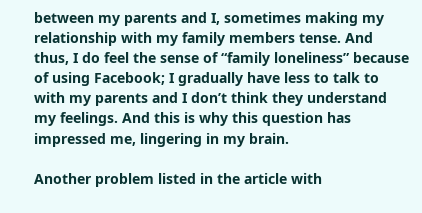between my parents and I, sometimes making my relationship with my family members tense. And thus, I do feel the sense of “family loneliness” because of using Facebook; I gradually have less to talk to with my parents and I don’t think they understand my feelings. And this is why this question has impressed me, lingering in my brain.

Another problem listed in the article with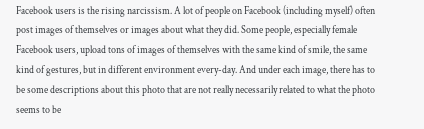Facebook users is the rising narcissism. A lot of people on Facebook (including myself) often post images of themselves or images about what they did. Some people, especially female Facebook users, upload tons of images of themselves with the same kind of smile, the same kind of gestures, but in different environment every-day. And under each image, there has to be some descriptions about this photo that are not really necessarily related to what the photo seems to be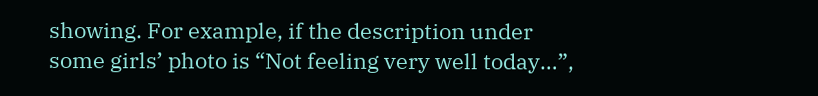showing. For example, if the description under some girls’ photo is “Not feeling very well today…”,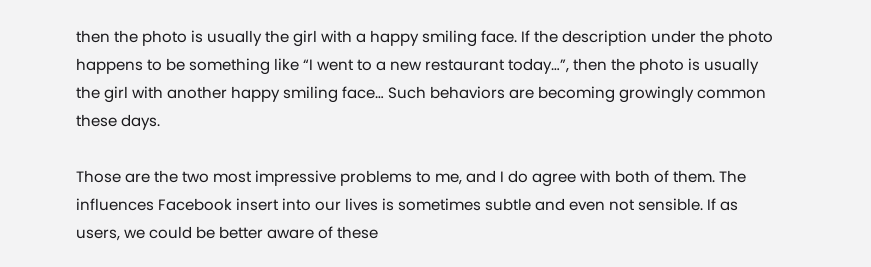then the photo is usually the girl with a happy smiling face. If the description under the photo happens to be something like “I went to a new restaurant today…”, then the photo is usually the girl with another happy smiling face… Such behaviors are becoming growingly common these days.

Those are the two most impressive problems to me, and I do agree with both of them. The influences Facebook insert into our lives is sometimes subtle and even not sensible. If as users, we could be better aware of these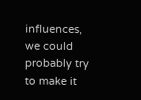influences, we could probably try to make it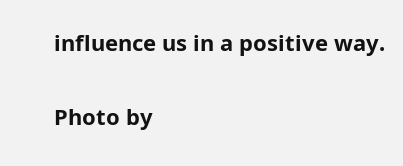influence us in a positive way.

Photo by